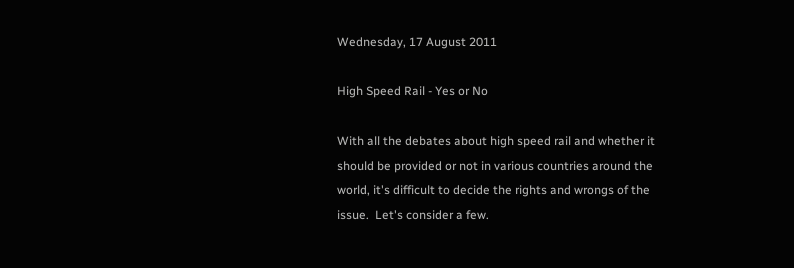Wednesday, 17 August 2011

High Speed Rail - Yes or No

With all the debates about high speed rail and whether it should be provided or not in various countries around the world, it's difficult to decide the rights and wrongs of the issue.  Let's consider a few.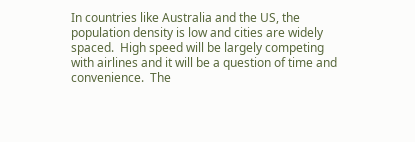In countries like Australia and the US, the population density is low and cities are widely spaced.  High speed will be largely competing with airlines and it will be a question of time and convenience.  The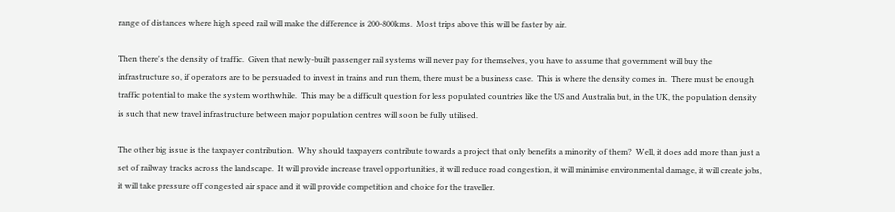range of distances where high speed rail will make the difference is 200-800kms.  Most trips above this will be faster by air.

Then there's the density of traffic.  Given that newly-built passenger rail systems will never pay for themselves, you have to assume that government will buy the infrastructure so, if operators are to be persuaded to invest in trains and run them, there must be a business case.  This is where the density comes in.  There must be enough traffic potential to make the system worthwhile.  This may be a difficult question for less populated countries like the US and Australia but, in the UK, the population density is such that new travel infrastructure between major population centres will soon be fully utilised.

The other big issue is the taxpayer contribution.  Why should taxpayers contribute towards a project that only benefits a minority of them?  Well, it does add more than just a set of railway tracks across the landscape.  It will provide increase travel opportunities, it will reduce road congestion, it will minimise environmental damage, it will create jobs, it will take pressure off congested air space and it will provide competition and choice for the traveller.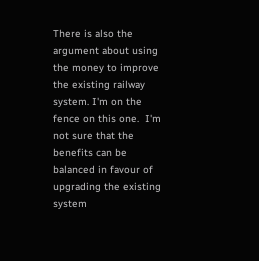There is also the argument about using the money to improve the existing railway system. I'm on the fence on this one.  I'm not sure that the benefits can be balanced in favour of upgrading the existing system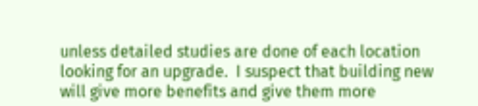unless detailed studies are done of each location looking for an upgrade.  I suspect that building new will give more benefits and give them more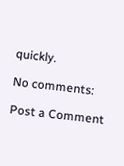quickly.

No comments:

Post a Comment